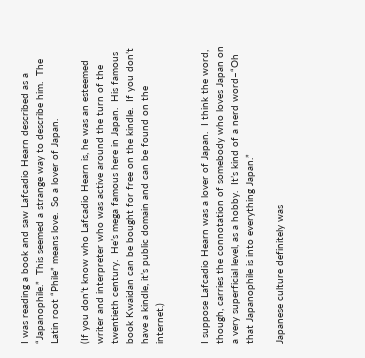I was reading a book and saw Lafcadio Hearn described as a “Japanophile.”  This seemed a strange way to describe him.  The Latin root “Phile” means love.  So a lover of Japan.

(If you don’t know who Lafcadio Hearn is, he was an esteemed writer and interpreter who was active around the turn of the twentieth century.  He’s mega famous here in Japan.  His famous book Kwaidan can be bought for free on the kindle.  If you don’t have a kindle, it’s public domain and can be found on the internet.)


I suppose Lafcadio Hearn was a lover of Japan.  I think the word, though, carries the connotation of somebody who loves Japan on a very superficial level, as a hobby.  It’s kind of a nerd word–“Oh that Japanophile is into everything Japan.”

Japanese culture definitely was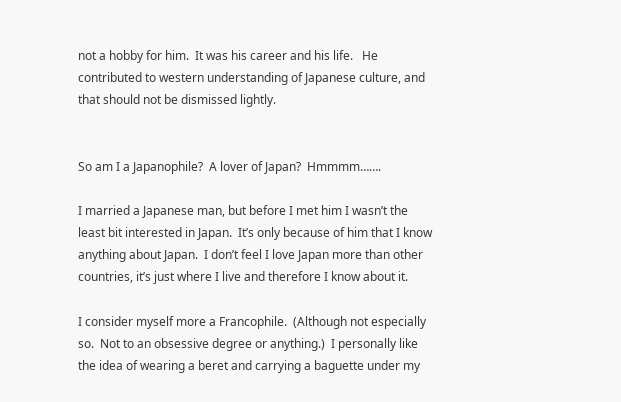not a hobby for him.  It was his career and his life.   He contributed to western understanding of Japanese culture, and that should not be dismissed lightly.


So am I a Japanophile?  A lover of Japan?  Hmmmm…….

I married a Japanese man, but before I met him I wasn’t the least bit interested in Japan.  It’s only because of him that I know anything about Japan.  I don’t feel I love Japan more than other countries, it’s just where I live and therefore I know about it.

I consider myself more a Francophile.  (Although not especially so.  Not to an obsessive degree or anything.)  I personally like the idea of wearing a beret and carrying a baguette under my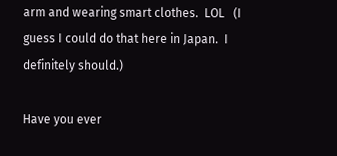arm and wearing smart clothes.  LOL   (I guess I could do that here in Japan.  I definitely should.)

Have you ever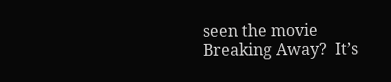seen the movie Breaking Away?  It’s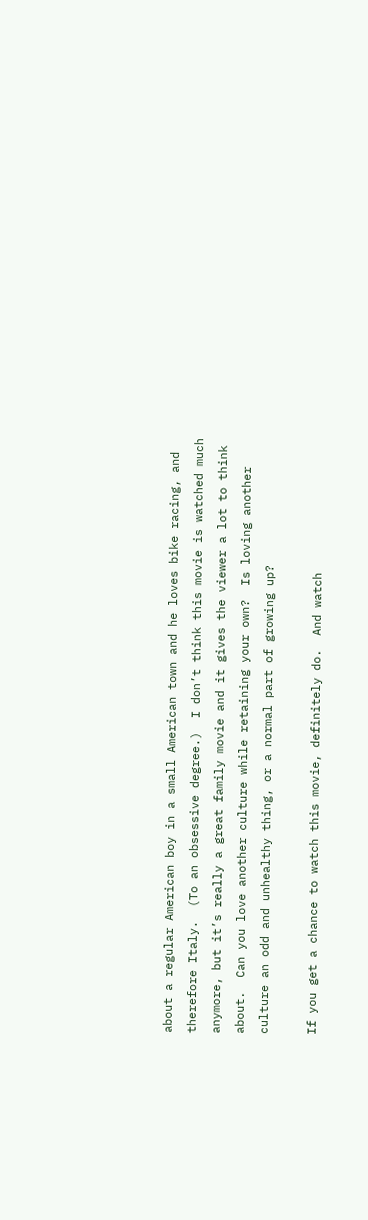about a regular American boy in a small American town and he loves bike racing, and therefore Italy.  (To an obsessive degree.)  I don’t think this movie is watched much anymore, but it’s really a great family movie and it gives the viewer a lot to think about.  Can you love another culture while retaining your own?  Is loving another culture an odd and unhealthy thing, or a normal part of growing up?

If you get a chance to watch this movie, definitely do.  And watch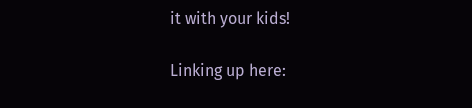it with your kids!

Linking up here: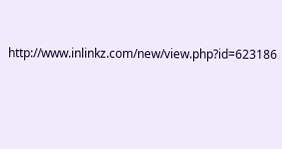http://www.inlinkz.com/new/view.php?id=623186